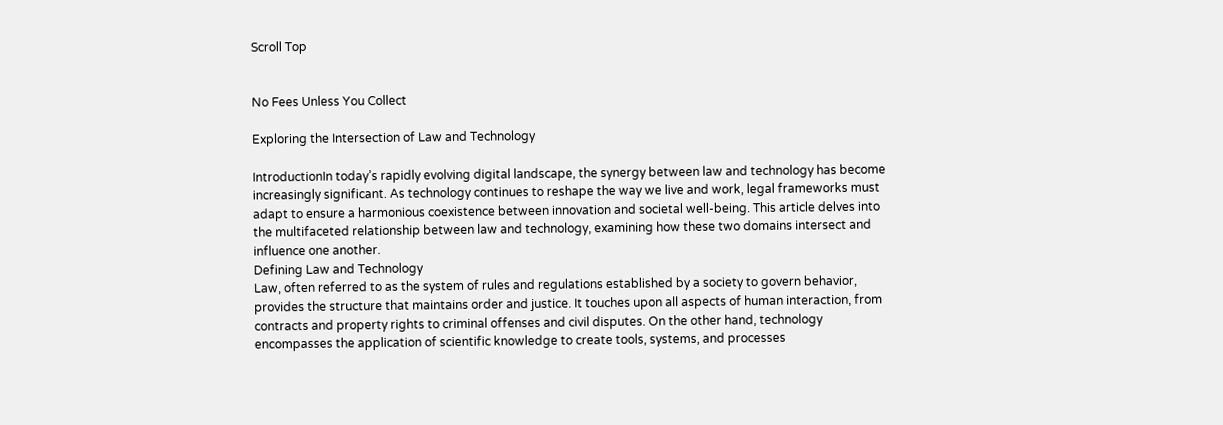Scroll Top


No Fees Unless You Collect

Exploring the Intersection of Law and Technology

IntroductionIn today’s rapidly evolving digital landscape, the synergy between law and technology has become increasingly significant. As technology continues to reshape the way we live and work, legal frameworks must adapt to ensure a harmonious coexistence between innovation and societal well-being. This article delves into the multifaceted relationship between law and technology, examining how these two domains intersect and influence one another.
Defining Law and Technology
Law, often referred to as the system of rules and regulations established by a society to govern behavior, provides the structure that maintains order and justice. It touches upon all aspects of human interaction, from contracts and property rights to criminal offenses and civil disputes. On the other hand, technology encompasses the application of scientific knowledge to create tools, systems, and processes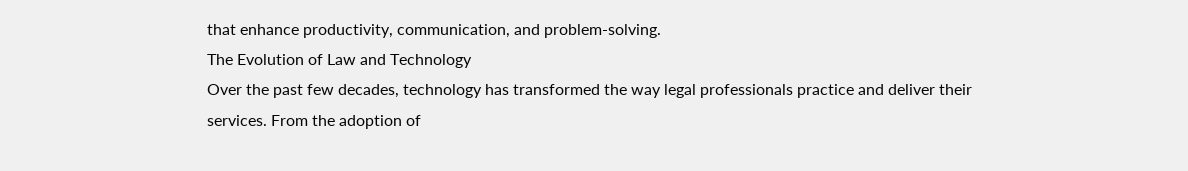that enhance productivity, communication, and problem-solving.
The Evolution of Law and Technology
Over the past few decades, technology has transformed the way legal professionals practice and deliver their services. From the adoption of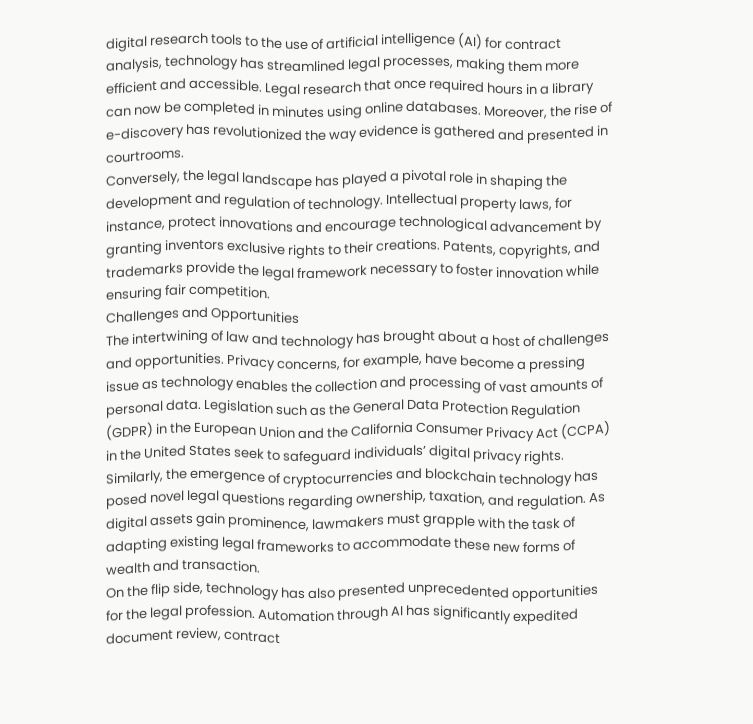digital research tools to the use of artificial intelligence (AI) for contract analysis, technology has streamlined legal processes, making them more efficient and accessible. Legal research that once required hours in a library can now be completed in minutes using online databases. Moreover, the rise of e-discovery has revolutionized the way evidence is gathered and presented in courtrooms.
Conversely, the legal landscape has played a pivotal role in shaping the development and regulation of technology. Intellectual property laws, for instance, protect innovations and encourage technological advancement by granting inventors exclusive rights to their creations. Patents, copyrights, and trademarks provide the legal framework necessary to foster innovation while ensuring fair competition.
Challenges and Opportunities
The intertwining of law and technology has brought about a host of challenges and opportunities. Privacy concerns, for example, have become a pressing issue as technology enables the collection and processing of vast amounts of personal data. Legislation such as the General Data Protection Regulation (GDPR) in the European Union and the California Consumer Privacy Act (CCPA) in the United States seek to safeguard individuals’ digital privacy rights.
Similarly, the emergence of cryptocurrencies and blockchain technology has posed novel legal questions regarding ownership, taxation, and regulation. As digital assets gain prominence, lawmakers must grapple with the task of adapting existing legal frameworks to accommodate these new forms of wealth and transaction.
On the flip side, technology has also presented unprecedented opportunities for the legal profession. Automation through AI has significantly expedited document review, contract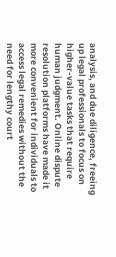analysis, and due diligence, freeing up legal professionals to focus on higher-value tasks that require human judgment. Online dispute resolution platforms have made it more convenient for individuals to access legal remedies without the need for lengthy court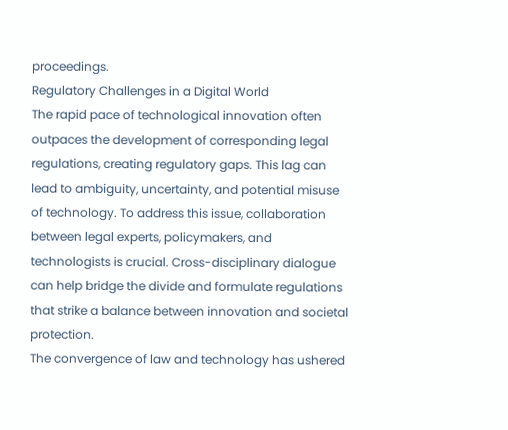proceedings.
Regulatory Challenges in a Digital World
The rapid pace of technological innovation often outpaces the development of corresponding legal regulations, creating regulatory gaps. This lag can lead to ambiguity, uncertainty, and potential misuse of technology. To address this issue, collaboration between legal experts, policymakers, and technologists is crucial. Cross-disciplinary dialogue can help bridge the divide and formulate regulations that strike a balance between innovation and societal protection.
The convergence of law and technology has ushered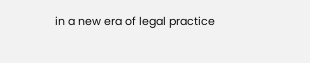in a new era of legal practice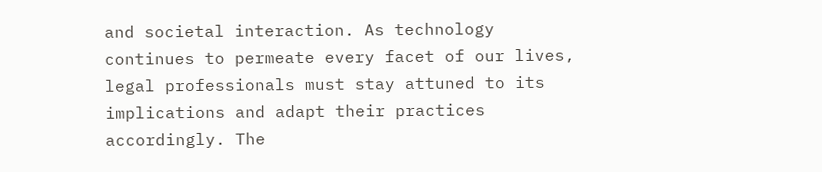and societal interaction. As technology continues to permeate every facet of our lives, legal professionals must stay attuned to its implications and adapt their practices accordingly. The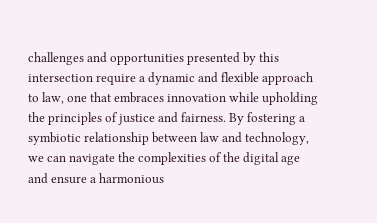challenges and opportunities presented by this intersection require a dynamic and flexible approach to law, one that embraces innovation while upholding the principles of justice and fairness. By fostering a symbiotic relationship between law and technology, we can navigate the complexities of the digital age and ensure a harmonious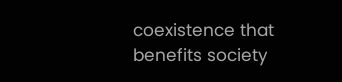coexistence that benefits society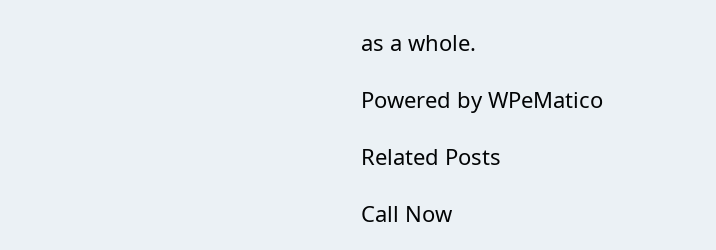as a whole.

Powered by WPeMatico

Related Posts

Call Now